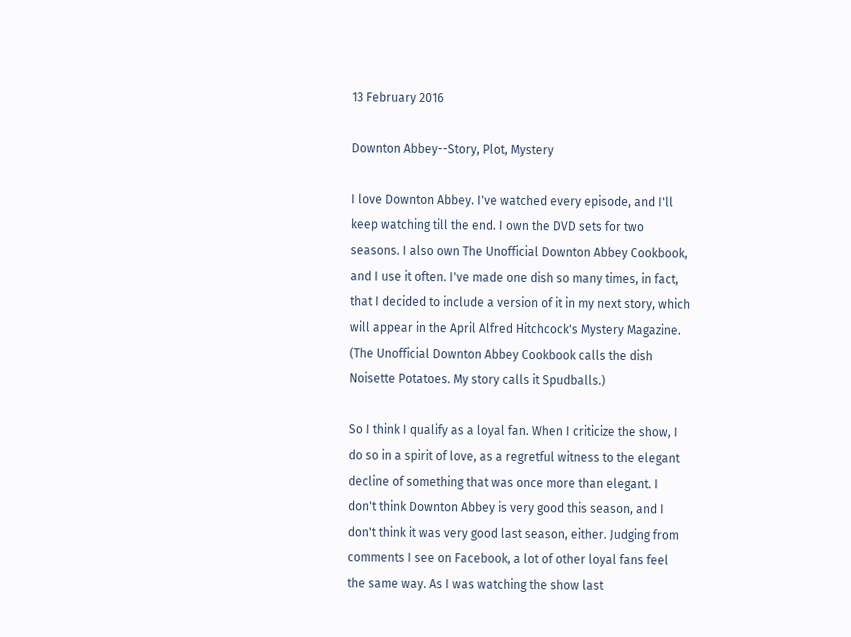13 February 2016

Downton Abbey--Story, Plot, Mystery

I love Downton Abbey. I've watched every episode, and I'll keep watching till the end. I own the DVD sets for two seasons. I also own The Unofficial Downton Abbey Cookbook, and I use it often. I've made one dish so many times, in fact, that I decided to include a version of it in my next story, which will appear in the April Alfred Hitchcock's Mystery Magazine. (The Unofficial Downton Abbey Cookbook calls the dish Noisette Potatoes. My story calls it Spudballs.)

So I think I qualify as a loyal fan. When I criticize the show, I do so in a spirit of love, as a regretful witness to the elegant decline of something that was once more than elegant. I don't think Downton Abbey is very good this season, and I don't think it was very good last season, either. Judging from comments I see on Facebook, a lot of other loyal fans feel the same way. As I was watching the show last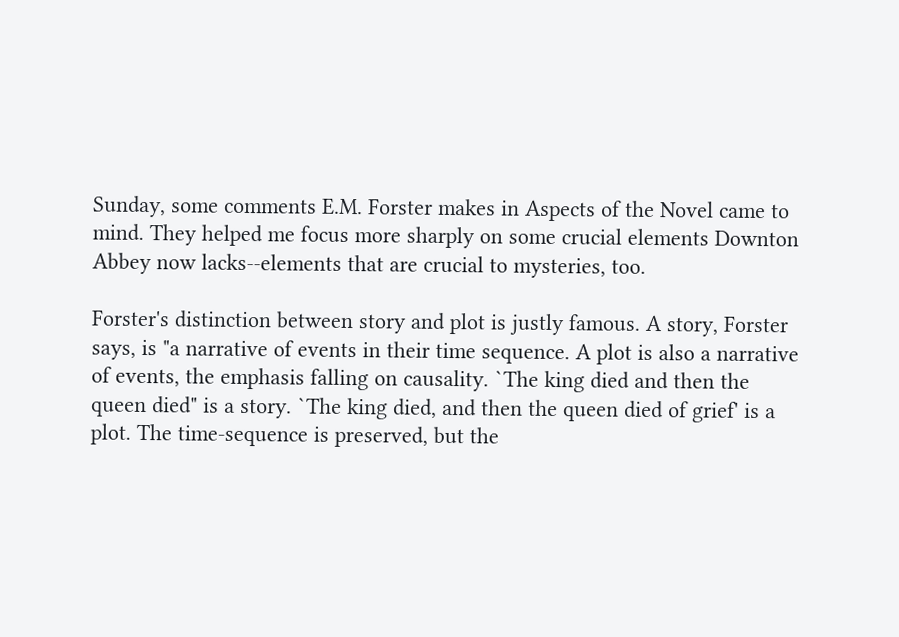Sunday, some comments E.M. Forster makes in Aspects of the Novel came to mind. They helped me focus more sharply on some crucial elements Downton Abbey now lacks--elements that are crucial to mysteries, too.

Forster's distinction between story and plot is justly famous. A story, Forster says, is "a narrative of events in their time sequence. A plot is also a narrative of events, the emphasis falling on causality. `The king died and then the queen died" is a story. `The king died, and then the queen died of grief' is a plot. The time-sequence is preserved, but the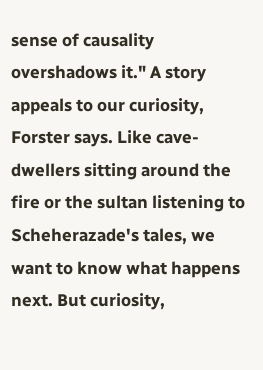sense of causality overshadows it." A story appeals to our curiosity, Forster says. Like cave-dwellers sitting around the fire or the sultan listening to Scheherazade's tales, we want to know what happens next. But curiosity,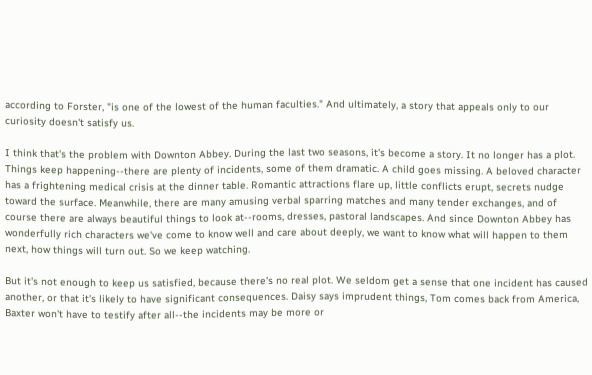according to Forster, "is one of the lowest of the human faculties." And ultimately, a story that appeals only to our curiosity doesn't satisfy us.

I think that's the problem with Downton Abbey. During the last two seasons, it's become a story. It no longer has a plot. Things keep happening--there are plenty of incidents, some of them dramatic. A child goes missing. A beloved character has a frightening medical crisis at the dinner table. Romantic attractions flare up, little conflicts erupt, secrets nudge toward the surface. Meanwhile, there are many amusing verbal sparring matches and many tender exchanges, and of course there are always beautiful things to look at--rooms, dresses, pastoral landscapes. And since Downton Abbey has wonderfully rich characters we've come to know well and care about deeply, we want to know what will happen to them next, how things will turn out. So we keep watching.

But it's not enough to keep us satisfied, because there's no real plot. We seldom get a sense that one incident has caused another, or that it's likely to have significant consequences. Daisy says imprudent things, Tom comes back from America, Baxter won't have to testify after all--the incidents may be more or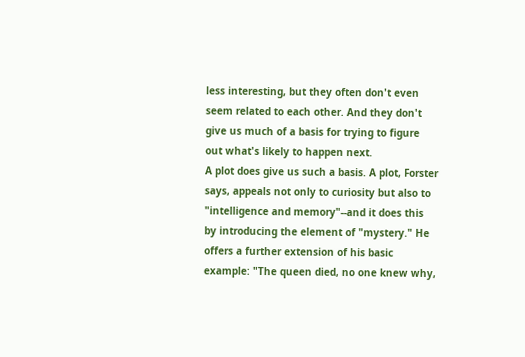less interesting, but they often don't even seem related to each other. And they don't give us much of a basis for trying to figure out what's likely to happen next.
A plot does give us such a basis. A plot, Forster says, appeals not only to curiosity but also to "intelligence and memory"--and it does this by introducing the element of "mystery." He offers a further extension of his basic example: "The queen died, no one knew why,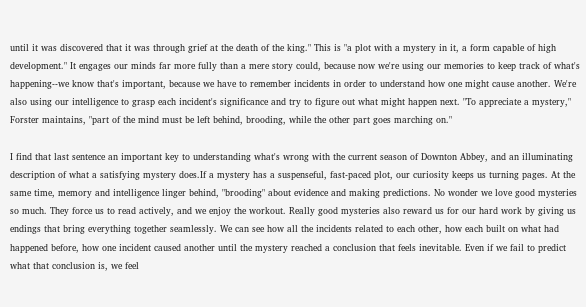until it was discovered that it was through grief at the death of the king." This is "a plot with a mystery in it, a form capable of high development." It engages our minds far more fully than a mere story could, because now we're using our memories to keep track of what's happening--we know that's important, because we have to remember incidents in order to understand how one might cause another. We're also using our intelligence to grasp each incident's significance and try to figure out what might happen next. "To appreciate a mystery," Forster maintains, "part of the mind must be left behind, brooding, while the other part goes marching on."

I find that last sentence an important key to understanding what's wrong with the current season of Downton Abbey, and an illuminating description of what a satisfying mystery does.If a mystery has a suspenseful, fast-paced plot, our curiosity keeps us turning pages. At the same time, memory and intelligence linger behind, "brooding" about evidence and making predictions. No wonder we love good mysteries so much. They force us to read actively, and we enjoy the workout. Really good mysteries also reward us for our hard work by giving us endings that bring everything together seamlessly. We can see how all the incidents related to each other, how each built on what had happened before, how one incident caused another until the mystery reached a conclusion that feels inevitable. Even if we fail to predict what that conclusion is, we feel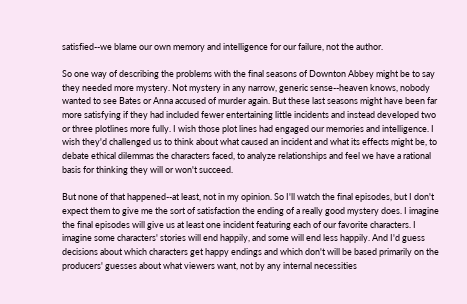satisfied--we blame our own memory and intelligence for our failure, not the author.

So one way of describing the problems with the final seasons of Downton Abbey might be to say they needed more mystery. Not mystery in any narrow, generic sense--heaven knows, nobody wanted to see Bates or Anna accused of murder again. But these last seasons might have been far more satisfying if they had included fewer entertaining little incidents and instead developed two or three plotlines more fully. I wish those plot lines had engaged our memories and intelligence. I wish they'd challenged us to think about what caused an incident and what its effects might be, to debate ethical dilemmas the characters faced, to analyze relationships and feel we have a rational basis for thinking they will or won't succeed.

But none of that happened--at least, not in my opinion. So I'll watch the final episodes, but I don't expect them to give me the sort of satisfaction the ending of a really good mystery does. I imagine the final episodes will give us at least one incident featuring each of our favorite characters. I imagine some characters' stories will end happily, and some will end less happily. And I'd guess decisions about which characters get happy endings and which don't will be based primarily on the producers' guesses about what viewers want, not by any internal necessities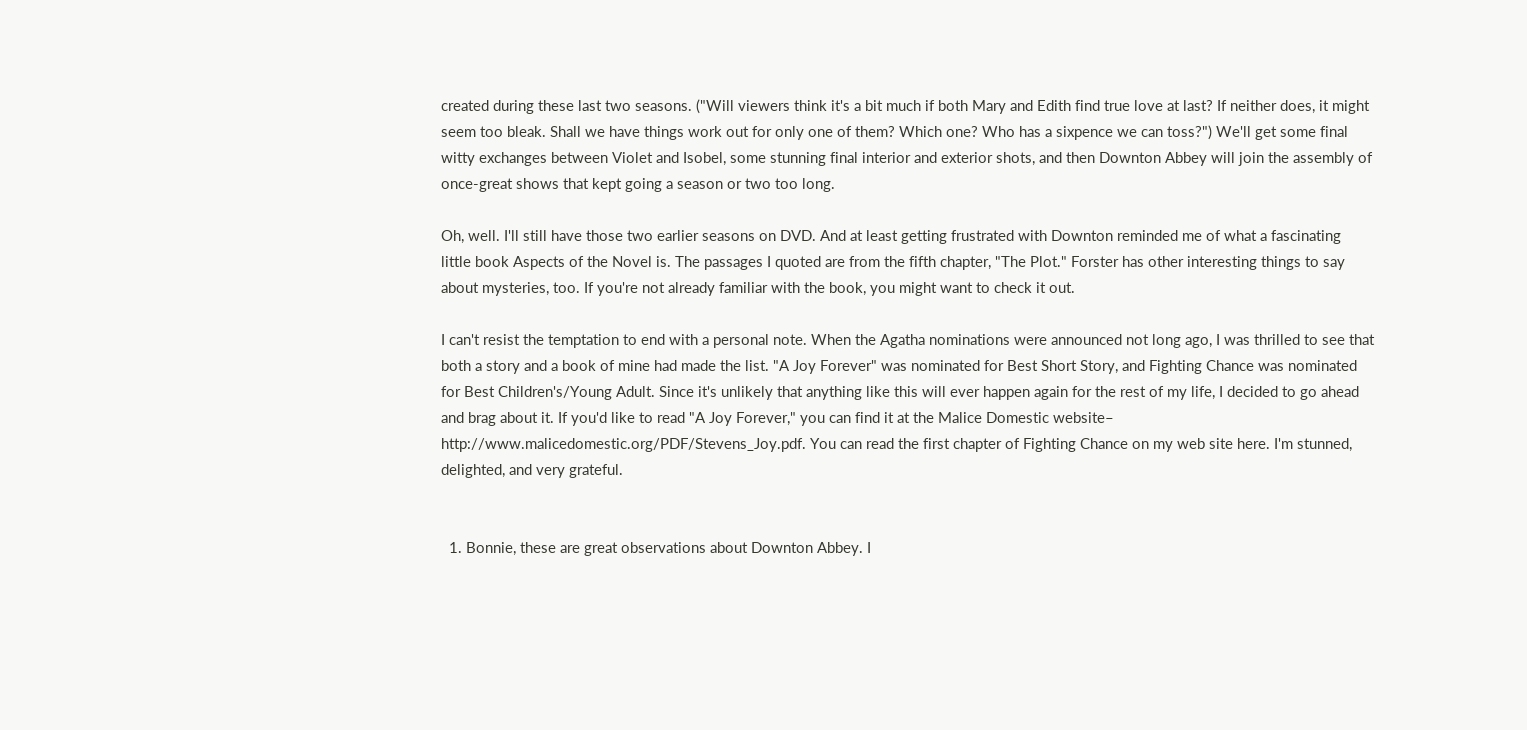created during these last two seasons. ("Will viewers think it's a bit much if both Mary and Edith find true love at last? If neither does, it might seem too bleak. Shall we have things work out for only one of them? Which one? Who has a sixpence we can toss?") We'll get some final witty exchanges between Violet and Isobel, some stunning final interior and exterior shots, and then Downton Abbey will join the assembly of once-great shows that kept going a season or two too long.

Oh, well. I'll still have those two earlier seasons on DVD. And at least getting frustrated with Downton reminded me of what a fascinating little book Aspects of the Novel is. The passages I quoted are from the fifth chapter, "The Plot." Forster has other interesting things to say about mysteries, too. If you're not already familiar with the book, you might want to check it out.

I can't resist the temptation to end with a personal note. When the Agatha nominations were announced not long ago, I was thrilled to see that both a story and a book of mine had made the list. "A Joy Forever" was nominated for Best Short Story, and Fighting Chance was nominated for Best Children's/Young Adult. Since it's unlikely that anything like this will ever happen again for the rest of my life, I decided to go ahead and brag about it. If you'd like to read "A Joy Forever," you can find it at the Malice Domestic website– http://www.malicedomestic.org/PDF/Stevens_Joy.pdf. You can read the first chapter of Fighting Chance on my web site here. I'm stunned, delighted, and very grateful.


  1. Bonnie, these are great observations about Downton Abbey. I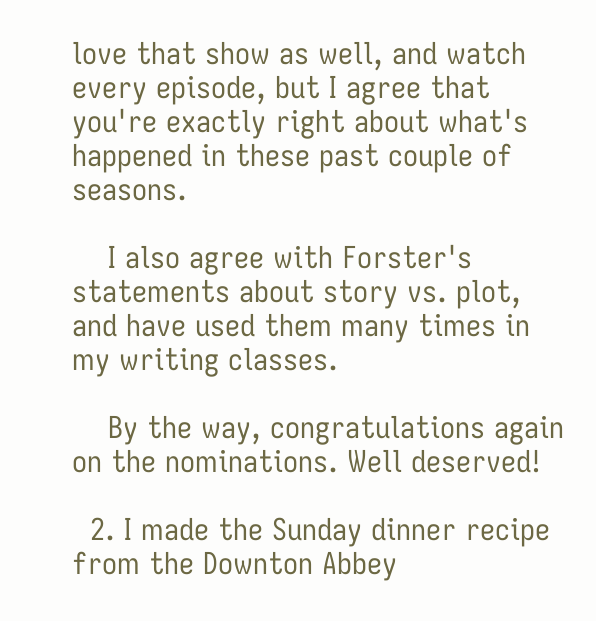love that show as well, and watch every episode, but I agree that you're exactly right about what's happened in these past couple of seasons.

    I also agree with Forster's statements about story vs. plot, and have used them many times in my writing classes.

    By the way, congratulations again on the nominations. Well deserved!

  2. I made the Sunday dinner recipe from the Downton Abbey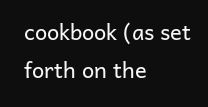cookbook (as set forth on the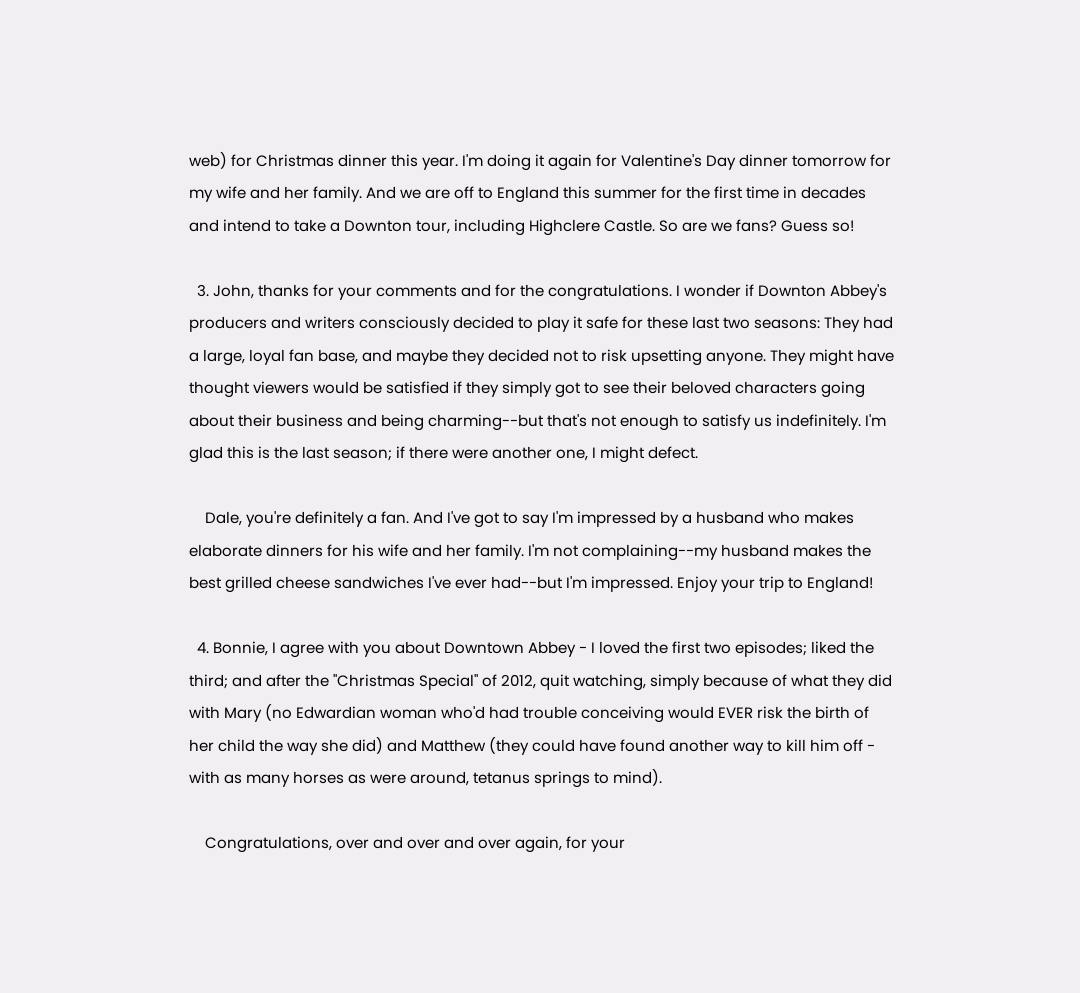web) for Christmas dinner this year. I'm doing it again for Valentine's Day dinner tomorrow for my wife and her family. And we are off to England this summer for the first time in decades and intend to take a Downton tour, including Highclere Castle. So are we fans? Guess so!

  3. John, thanks for your comments and for the congratulations. I wonder if Downton Abbey's producers and writers consciously decided to play it safe for these last two seasons: They had a large, loyal fan base, and maybe they decided not to risk upsetting anyone. They might have thought viewers would be satisfied if they simply got to see their beloved characters going about their business and being charming--but that's not enough to satisfy us indefinitely. I'm glad this is the last season; if there were another one, I might defect.

    Dale, you're definitely a fan. And I've got to say I'm impressed by a husband who makes elaborate dinners for his wife and her family. I'm not complaining--my husband makes the best grilled cheese sandwiches I've ever had--but I'm impressed. Enjoy your trip to England!

  4. Bonnie, I agree with you about Downtown Abbey - I loved the first two episodes; liked the third; and after the "Christmas Special" of 2012, quit watching, simply because of what they did with Mary (no Edwardian woman who'd had trouble conceiving would EVER risk the birth of her child the way she did) and Matthew (they could have found another way to kill him off - with as many horses as were around, tetanus springs to mind).

    Congratulations, over and over and over again, for your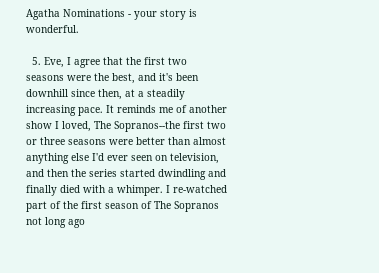Agatha Nominations - your story is wonderful.

  5. Eve, I agree that the first two seasons were the best, and it's been downhill since then, at a steadily increasing pace. It reminds me of another show I loved, The Sopranos--the first two or three seasons were better than almost anything else I'd ever seen on television, and then the series started dwindling and finally died with a whimper. I re-watched part of the first season of The Sopranos not long ago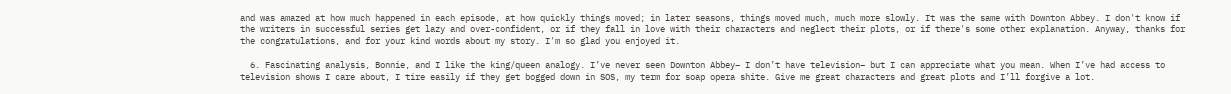and was amazed at how much happened in each episode, at how quickly things moved; in later seasons, things moved much, much more slowly. It was the same with Downton Abbey. I don't know if the writers in successful series get lazy and over-confident, or if they fall in love with their characters and neglect their plots, or if there's some other explanation. Anyway, thanks for the congratulations, and for your kind words about my story. I'm so glad you enjoyed it.

  6. Fascinating analysis, Bonnie, and I like the king/queen analogy. I’ve never seen Downton Abbey– I don’t have television– but I can appreciate what you mean. When I’ve had access to television shows I care about, I tire easily if they get bogged down in SOS, my term for soap opera shite. Give me great characters and great plots and I’ll forgive a lot.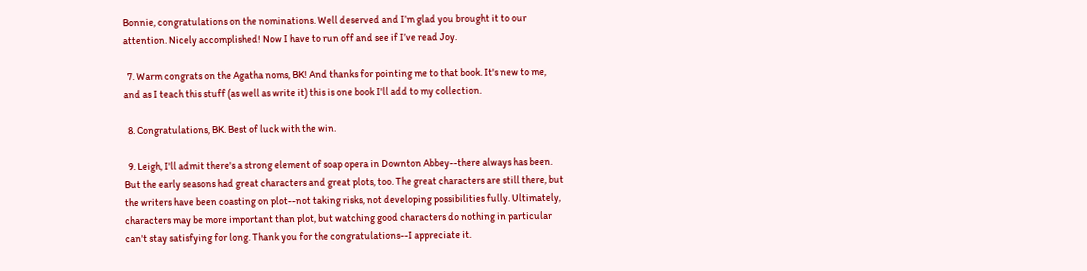Bonnie, congratulations on the nominations. Well deserved and I’m glad you brought it to our attention. Nicely accomplished! Now I have to run off and see if I’ve read Joy.

  7. Warm congrats on the Agatha noms, BK! And thanks for pointing me to that book. It's new to me, and as I teach this stuff (as well as write it) this is one book I'll add to my collection.

  8. Congratulations, BK. Best of luck with the win.

  9. Leigh, I'll admit there's a strong element of soap opera in Downton Abbey--there always has been. But the early seasons had great characters and great plots, too. The great characters are still there, but the writers have been coasting on plot--not taking risks, not developing possibilities fully. Ultimately, characters may be more important than plot, but watching good characters do nothing in particular can't stay satisfying for long. Thank you for the congratulations--I appreciate it.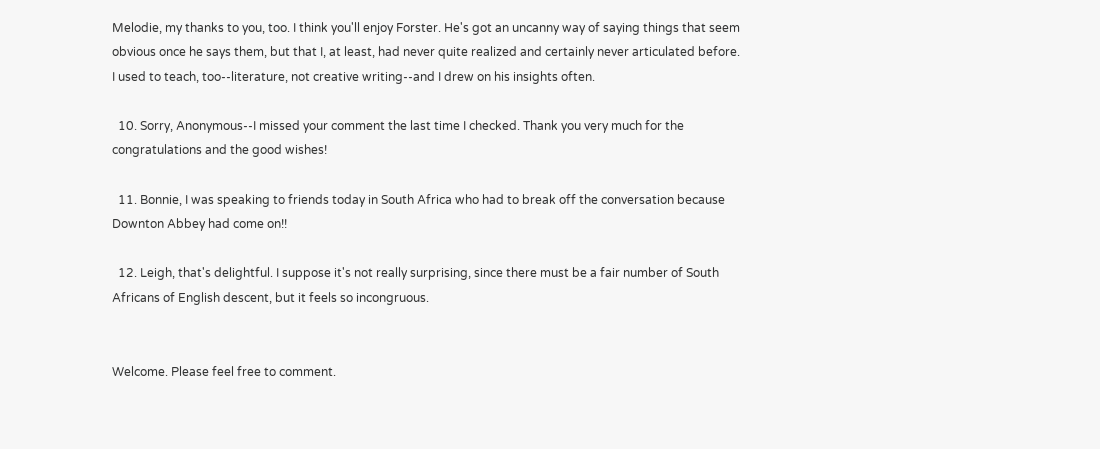Melodie, my thanks to you, too. I think you'll enjoy Forster. He's got an uncanny way of saying things that seem obvious once he says them, but that I, at least, had never quite realized and certainly never articulated before. I used to teach, too--literature, not creative writing--and I drew on his insights often.

  10. Sorry, Anonymous--I missed your comment the last time I checked. Thank you very much for the congratulations and the good wishes!

  11. Bonnie, I was speaking to friends today in South Africa who had to break off the conversation because Downton Abbey had come on!!

  12. Leigh, that's delightful. I suppose it's not really surprising, since there must be a fair number of South Africans of English descent, but it feels so incongruous.


Welcome. Please feel free to comment.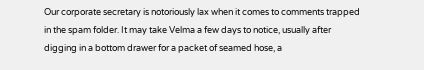Our corporate secretary is notoriously lax when it comes to comments trapped in the spam folder. It may take Velma a few days to notice, usually after digging in a bottom drawer for a packet of seamed hose, a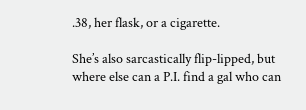.38, her flask, or a cigarette.

She’s also sarcastically flip-lipped, but where else can a P.I. find a gal who can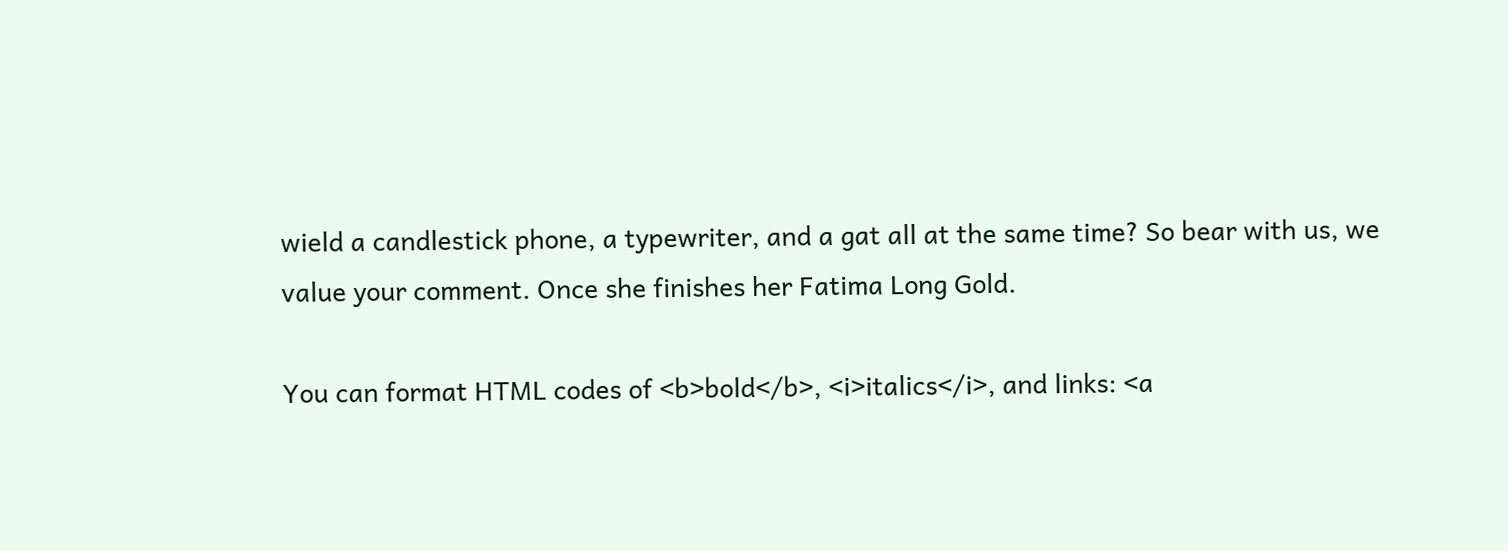wield a candlestick phone, a typewriter, and a gat all at the same time? So bear with us, we value your comment. Once she finishes her Fatima Long Gold.

You can format HTML codes of <b>bold</b>, <i>italics</i>, and links: <a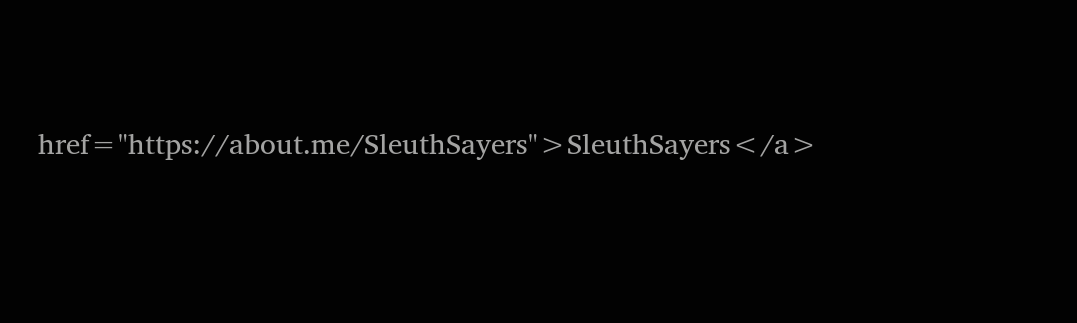href="https://about.me/SleuthSayers">SleuthSayers</a>